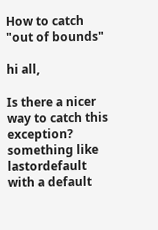How to catch "out of bounds"

hi all,

Is there a nicer way to catch this exception? something like lastordefault with a default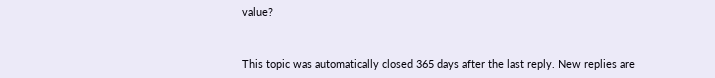value?


This topic was automatically closed 365 days after the last reply. New replies are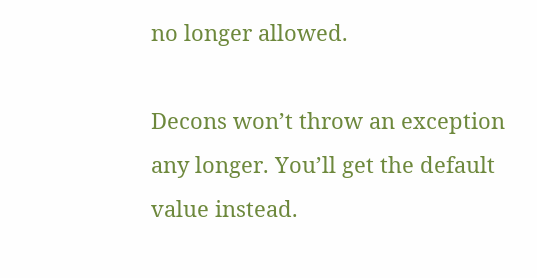no longer allowed.

Decons won’t throw an exception any longer. You’ll get the default value instead.